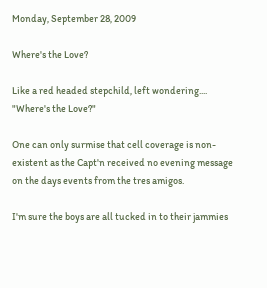Monday, September 28, 2009

Where's the Love?

Like a red headed stepchild, left wondering.... "Where's the Love?"

One can only surmise that cell coverage is non-existent as the Capt'n received no evening message on the days events from the tres amigos.

I'm sure the boys are all tucked in to their jammies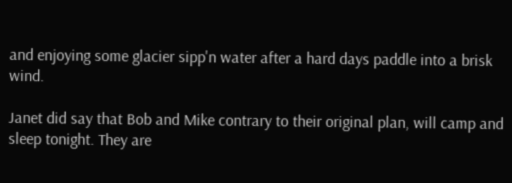and enjoying some glacier sipp'n water after a hard days paddle into a brisk wind.

Janet did say that Bob and Mike contrary to their original plan, will camp and sleep tonight. They are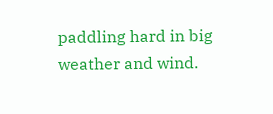paddling hard in big weather and wind.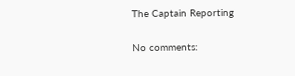The Captain Reporting

No comments: